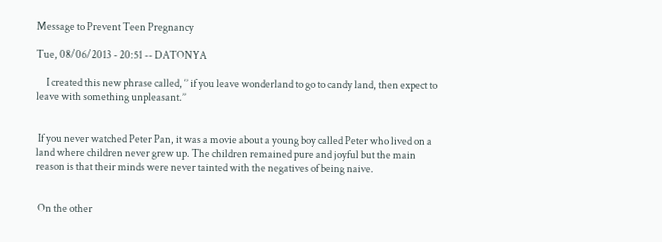Message to Prevent Teen Pregnancy

Tue, 08/06/2013 - 20:51 -- DATONYA

     I created this new phrase called, ‘’ if you leave wonderland to go to candy land, then expect to leave with something unpleasant.’’


 If you never watched Peter Pan, it was a movie about a young boy called Peter who lived on a land where children never grew up. The children remained pure and joyful but the main reason is that their minds were never tainted with the negatives of being naive.


 On the other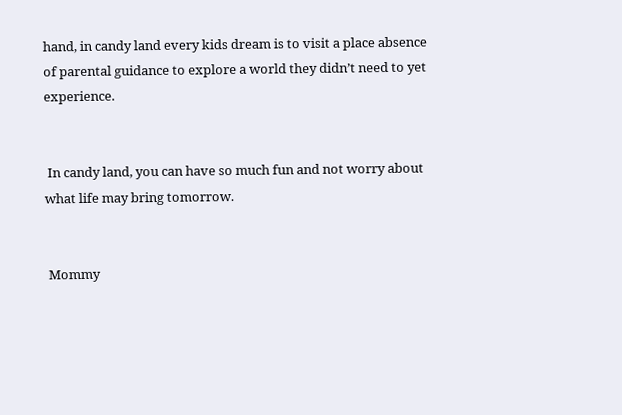hand, in candy land every kids dream is to visit a place absence of parental guidance to explore a world they didn’t need to yet experience.


 In candy land, you can have so much fun and not worry about what life may bring tomorrow.


 Mommy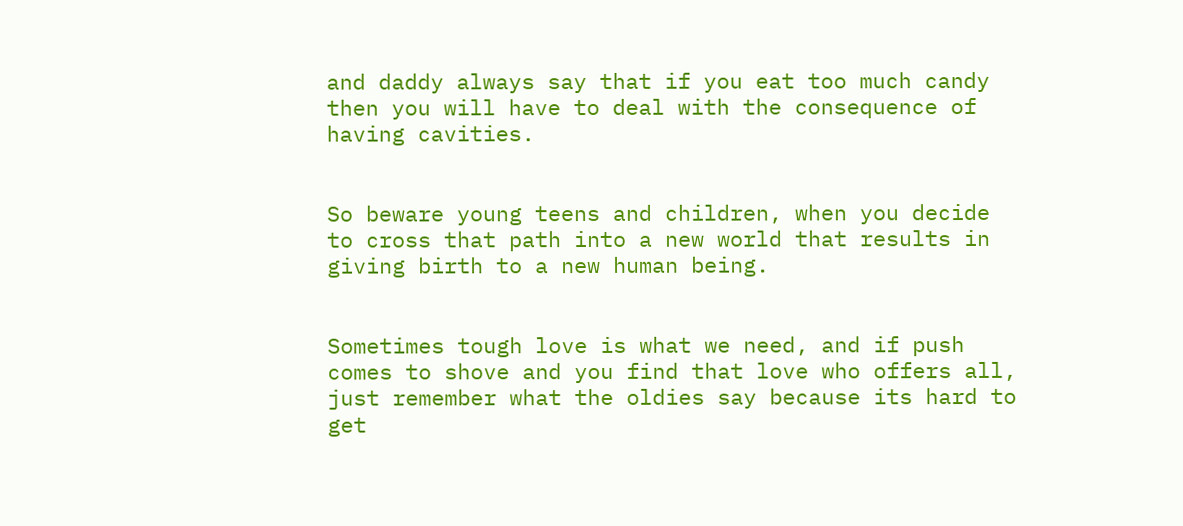and daddy always say that if you eat too much candy then you will have to deal with the consequence of having cavities.


So beware young teens and children, when you decide to cross that path into a new world that results in giving birth to a new human being.


Sometimes tough love is what we need, and if push comes to shove and you find that love who offers all, just remember what the oldies say because its hard to get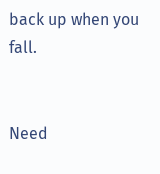back up when you fall.


Need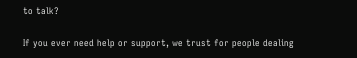to talk?

If you ever need help or support, we trust for people dealing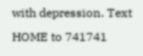with depression. Text HOME to 741741